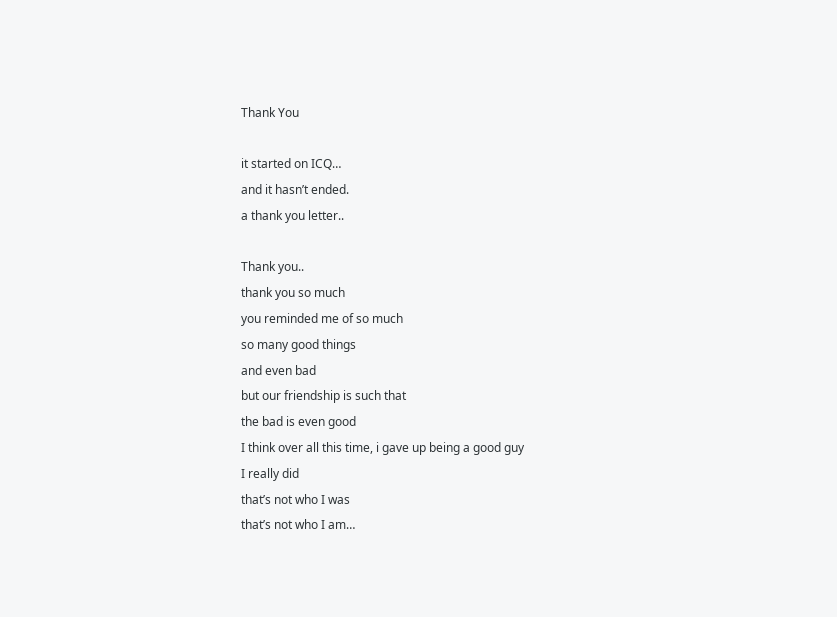Thank You

it started on ICQ…
and it hasn’t ended.
a thank you letter..

Thank you..
thank you so much
you reminded me of so much
so many good things
and even bad
but our friendship is such that
the bad is even good
I think over all this time, i gave up being a good guy
I really did
that’s not who I was
that’s not who I am…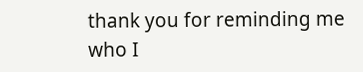thank you for reminding me
who I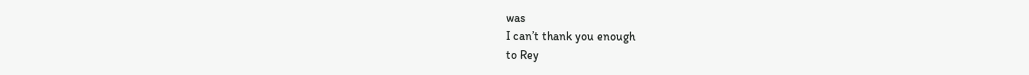was
I can’t thank you enough
to Rey